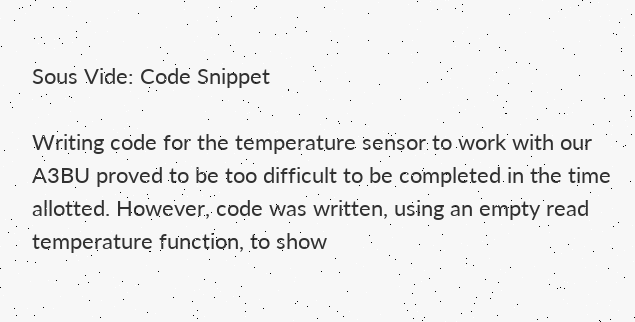Sous Vide: Code Snippet

Writing code for the temperature sensor to work with our A3BU proved to be too difficult to be completed in the time allotted. However, code was written, using an empty read temperature function, to show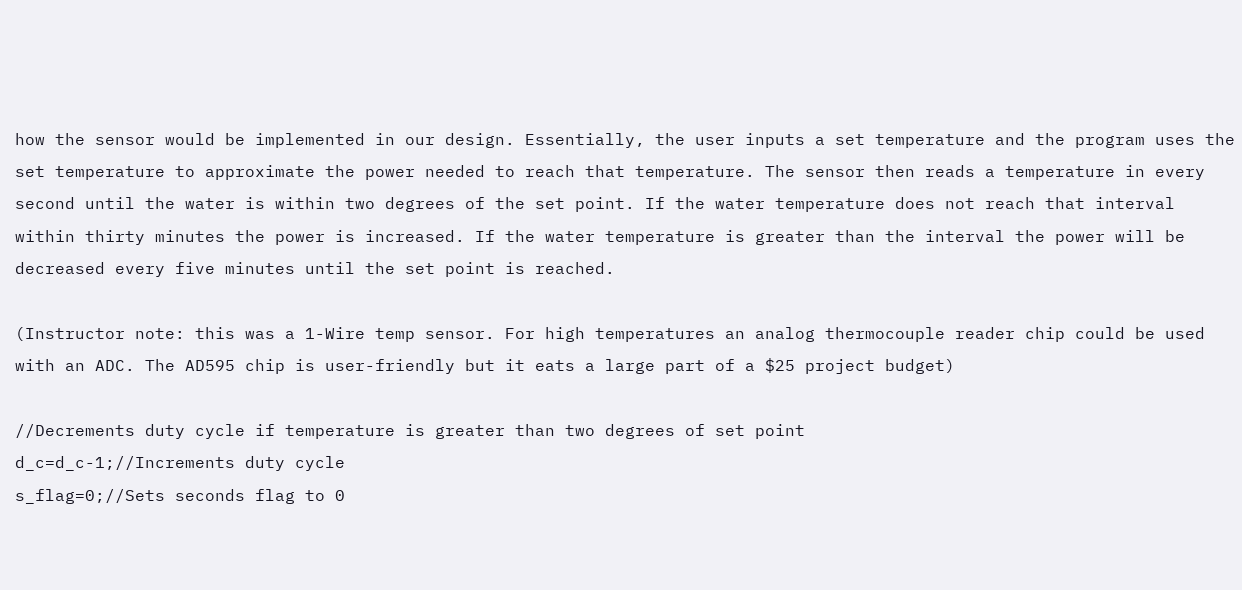how the sensor would be implemented in our design. Essentially, the user inputs a set temperature and the program uses the set temperature to approximate the power needed to reach that temperature. The sensor then reads a temperature in every second until the water is within two degrees of the set point. If the water temperature does not reach that interval within thirty minutes the power is increased. If the water temperature is greater than the interval the power will be decreased every five minutes until the set point is reached.

(Instructor note: this was a 1-Wire temp sensor. For high temperatures an analog thermocouple reader chip could be used with an ADC. The AD595 chip is user-friendly but it eats a large part of a $25 project budget)

//Decrements duty cycle if temperature is greater than two degrees of set point
d_c=d_c-1;//Increments duty cycle
s_flag=0;//Sets seconds flag to 0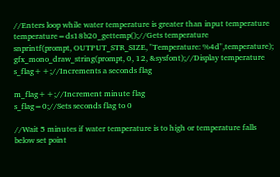//Enters loop while water temperature is greater than input temperature
temperature=ds18b20_gettemp();//Gets temperature
snprintf(prompt, OUTPUT_STR_SIZE, "Temperature: %4d",temperature);
gfx_mono_draw_string(prompt, 0, 12, &sysfont);//Display temperature
s_flag++;//Increments a seconds flag

m_flag++;//Increment minute flag
s_flag=0;//Sets seconds flag to 0

//Wait 5 minutes if water temperature is to high or temperature falls below set point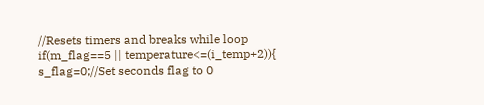//Resets timers and breaks while loop
if(m_flag==5 || temperature<=(i_temp+2)){
s_flag=0;//Set seconds flag to 0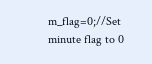m_flag=0;//Set minute flag to 0